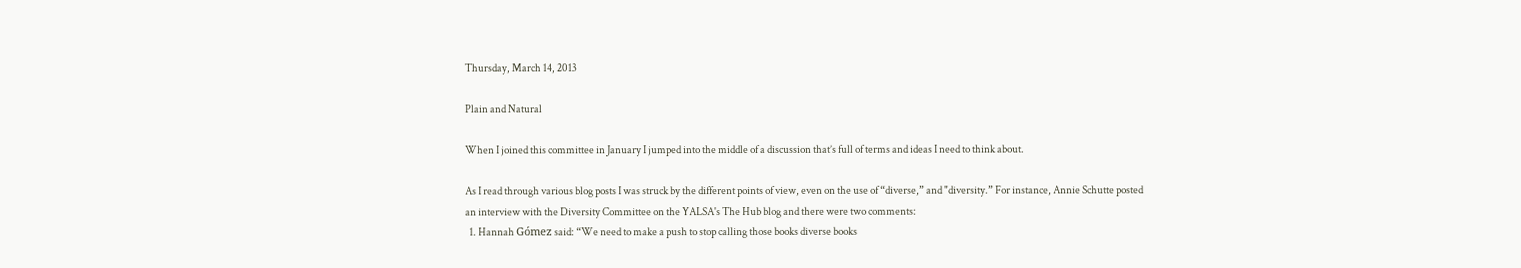Thursday, March 14, 2013

Plain and Natural

When I joined this committee in January I jumped into the middle of a discussion that’s full of terms and ideas I need to think about.

As I read through various blog posts I was struck by the different points of view, even on the use of “diverse,” and "diversity.” For instance, Annie Schutte posted an interview with the Diversity Committee on the YALSA's The Hub blog and there were two comments:
  1. Hannah Gómez said: “We need to make a push to stop calling those books diverse books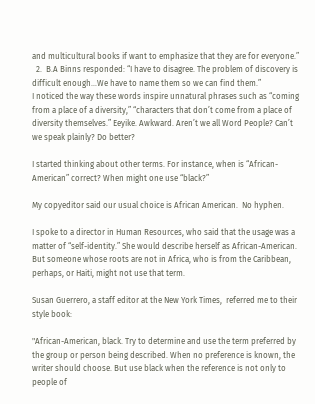and multicultural books if want to emphasize that they are for everyone.”
  2.  B.A Binns responded: “I have to disagree. The problem of discovery is difficult enough…We have to name them so we can find them.”
I noticed the way these words inspire unnatural phrases such as “coming from a place of a diversity,” “characters that don’t come from a place of diversity themselves.” Eeyike. Awkward. Aren’t we all Word People? Can’t we speak plainly? Do better?

I started thinking about other terms. For instance, when is “African-American” correct? When might one use “black?”

My copyeditor said our usual choice is African American.  No hyphen.

I spoke to a director in Human Resources, who said that the usage was a matter of “self-identity.” She would describe herself as African-American. But someone whose roots are not in Africa, who is from the Caribbean, perhaps, or Haiti, might not use that term.

Susan Guerrero, a staff editor at the New York Times,  referred me to their style book:

"African-American, black. Try to determine and use the term preferred by the group or person being described. When no preference is known, the writer should choose. But use black when the reference is not only to people of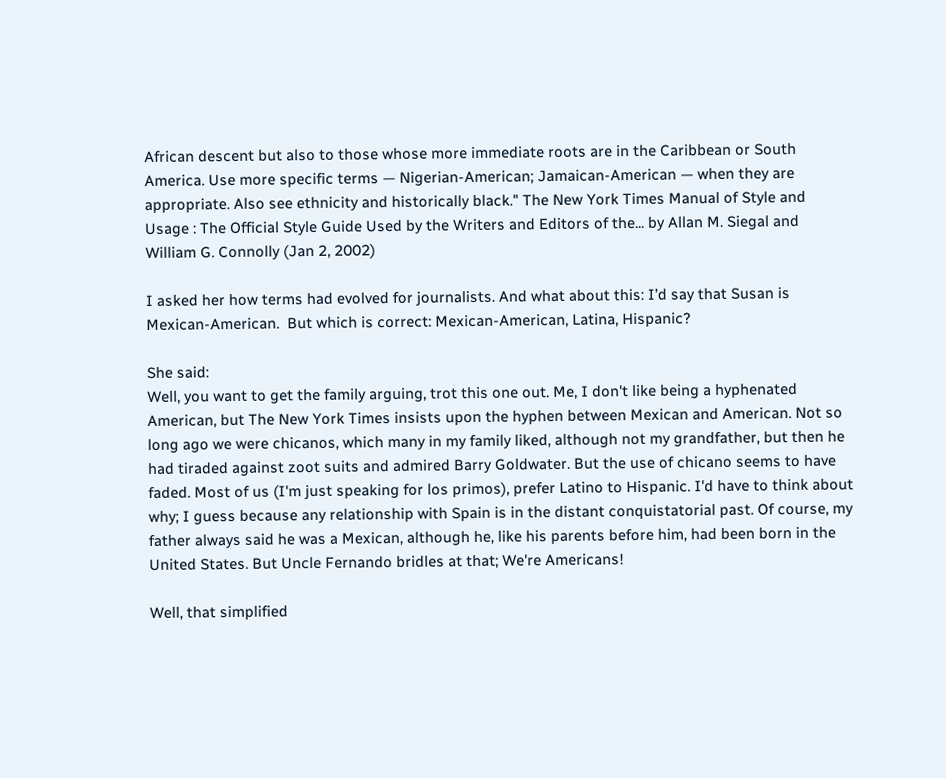African descent but also to those whose more immediate roots are in the Caribbean or South America. Use more specific terms — Nigerian-American; Jamaican-American — when they are appropriate. Also see ethnicity and historically black." The New York Times Manual of Style and Usage : The Official Style Guide Used by the Writers and Editors of the... by Allan M. Siegal and William G. Connolly (Jan 2, 2002)

I asked her how terms had evolved for journalists. And what about this: I’d say that Susan is Mexican-American.  But which is correct: Mexican-American, Latina, Hispanic?

She said:
Well, you want to get the family arguing, trot this one out. Me, I don't like being a hyphenated American, but The New York Times insists upon the hyphen between Mexican and American. Not so long ago we were chicanos, which many in my family liked, although not my grandfather, but then he had tiraded against zoot suits and admired Barry Goldwater. But the use of chicano seems to have faded. Most of us (I'm just speaking for los primos), prefer Latino to Hispanic. I'd have to think about why; I guess because any relationship with Spain is in the distant conquistatorial past. Of course, my father always said he was a Mexican, although he, like his parents before him, had been born in the United States. But Uncle Fernando bridles at that; We're Americans!

Well, that simplified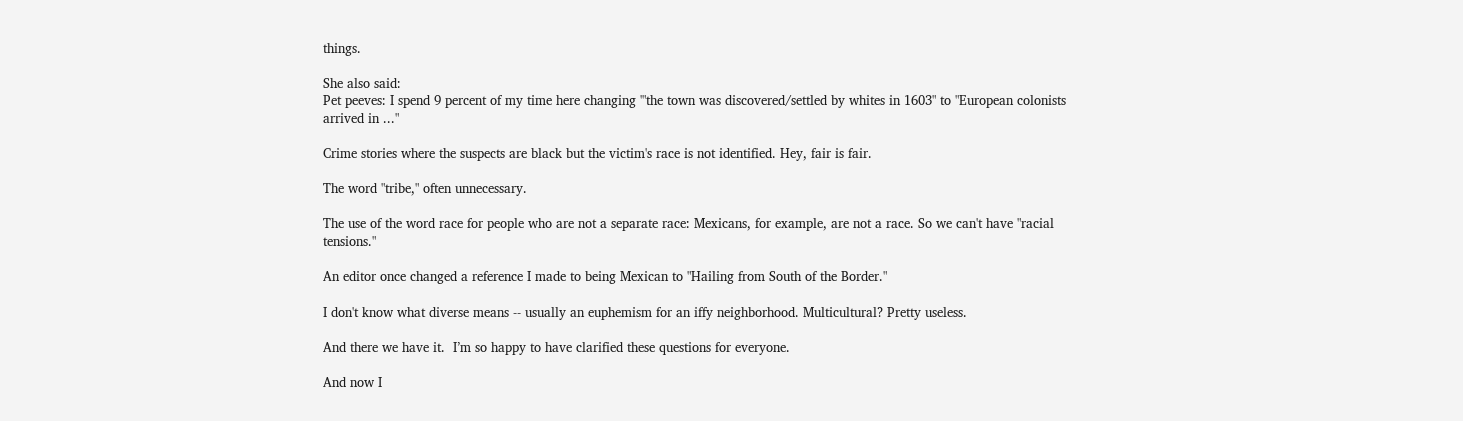things.

She also said:
Pet peeves: I spend 9 percent of my time here changing '"the town was discovered/settled by whites in 1603" to "European colonists arrived in ..."

Crime stories where the suspects are black but the victim's race is not identified. Hey, fair is fair.

The word "tribe," often unnecessary.

The use of the word race for people who are not a separate race: Mexicans, for example, are not a race. So we can't have "racial tensions."

An editor once changed a reference I made to being Mexican to "Hailing from South of the Border."

I don't know what diverse means -- usually an euphemism for an iffy neighborhood. Multicultural? Pretty useless.

And there we have it.  I’m so happy to have clarified these questions for everyone.

And now I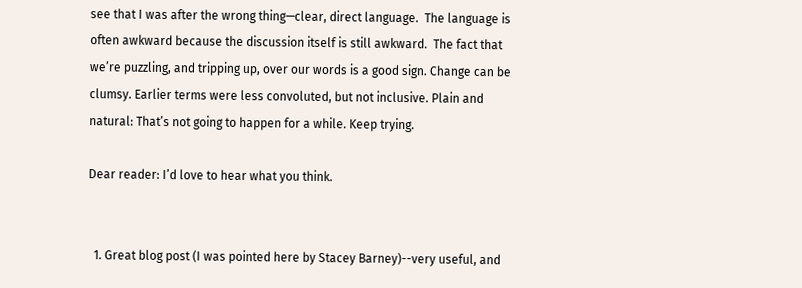see that I was after the wrong thing—clear, direct language.  The language is often awkward because the discussion itself is still awkward.  The fact that we’re puzzling, and tripping up, over our words is a good sign. Change can be clumsy. Earlier terms were less convoluted, but not inclusive. Plain and natural: That’s not going to happen for a while. Keep trying.

Dear reader: I’d love to hear what you think.


  1. Great blog post (I was pointed here by Stacey Barney)--very useful, and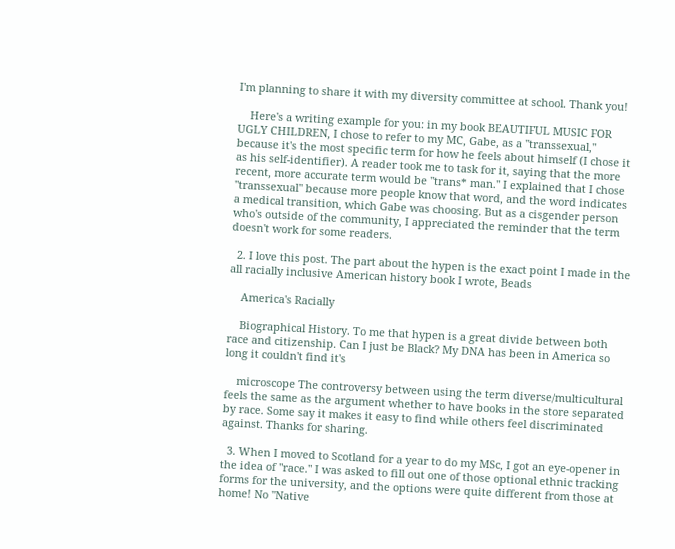I'm planning to share it with my diversity committee at school. Thank you!

    Here's a writing example for you: in my book BEAUTIFUL MUSIC FOR UGLY CHILDREN, I chose to refer to my MC, Gabe, as a "transsexual," because it's the most specific term for how he feels about himself (I chose it as his self-identifier). A reader took me to task for it, saying that the more recent, more accurate term would be "trans* man." I explained that I chose "transsexual" because more people know that word, and the word indicates a medical transition, which Gabe was choosing. But as a cisgender person who's outside of the community, I appreciated the reminder that the term doesn't work for some readers.

  2. I love this post. The part about the hypen is the exact point I made in the all racially inclusive American history book I wrote, Beads

    America's Racially

    Biographical History. To me that hypen is a great divide between both race and citizenship. Can I just be Black? My DNA has been in America so long it couldn't find it's

    microscope The controversy between using the term diverse/multicultural feels the same as the argument whether to have books in the store separated by race. Some say it makes it easy to find while others feel discriminated against. Thanks for sharing.

  3. When I moved to Scotland for a year to do my MSc, I got an eye-opener in the idea of "race." I was asked to fill out one of those optional ethnic tracking forms for the university, and the options were quite different from those at home! No "Native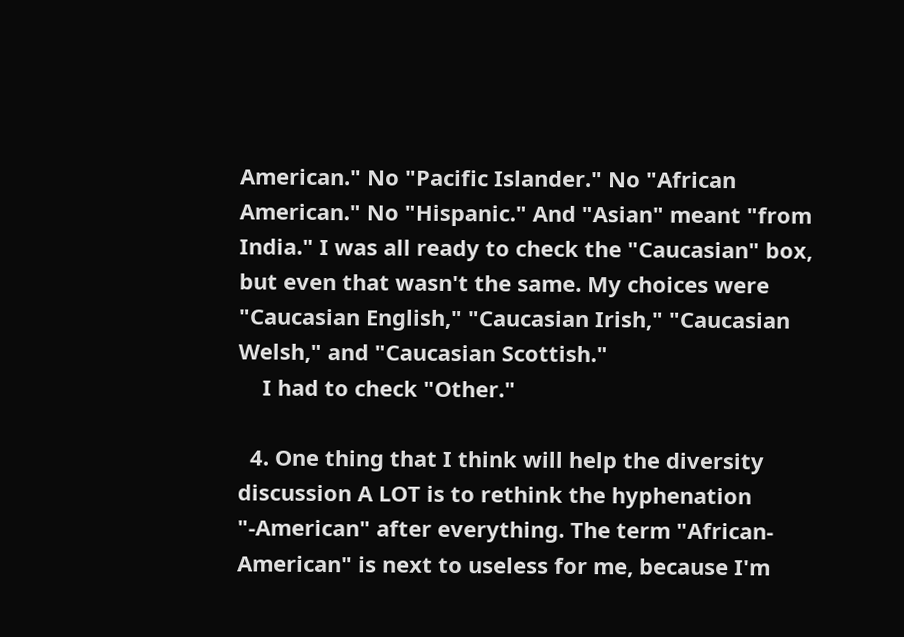American." No "Pacific Islander." No "African American." No "Hispanic." And "Asian" meant "from India." I was all ready to check the "Caucasian" box, but even that wasn't the same. My choices were "Caucasian English," "Caucasian Irish," "Caucasian Welsh," and "Caucasian Scottish."
    I had to check "Other."

  4. One thing that I think will help the diversity discussion A LOT is to rethink the hyphenation "-American" after everything. The term "African-American" is next to useless for me, because I'm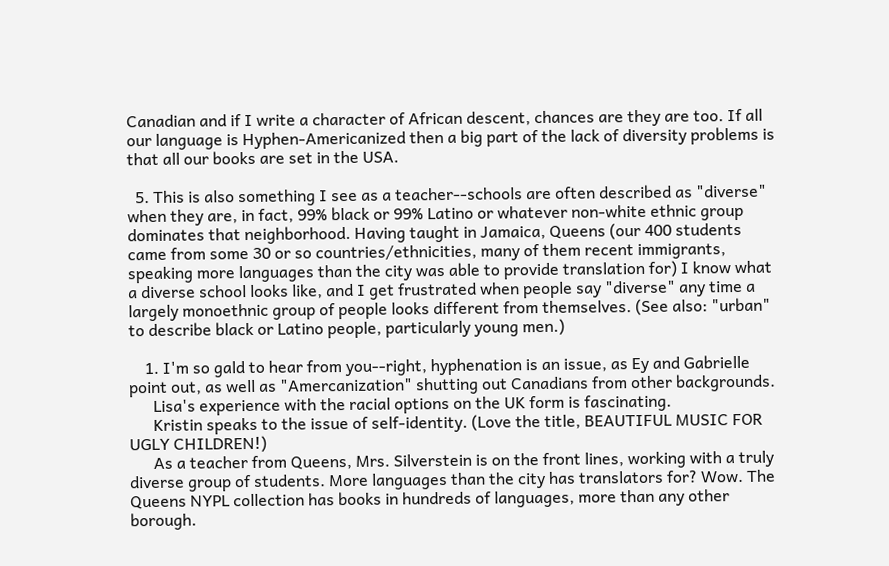Canadian and if I write a character of African descent, chances are they are too. If all our language is Hyphen-Americanized then a big part of the lack of diversity problems is that all our books are set in the USA.

  5. This is also something I see as a teacher--schools are often described as "diverse" when they are, in fact, 99% black or 99% Latino or whatever non-white ethnic group dominates that neighborhood. Having taught in Jamaica, Queens (our 400 students came from some 30 or so countries/ethnicities, many of them recent immigrants, speaking more languages than the city was able to provide translation for) I know what a diverse school looks like, and I get frustrated when people say "diverse" any time a largely monoethnic group of people looks different from themselves. (See also: "urban" to describe black or Latino people, particularly young men.)

    1. I'm so gald to hear from you--right, hyphenation is an issue, as Ey and Gabrielle point out, as well as "Amercanization" shutting out Canadians from other backgrounds.
      Lisa's experience with the racial options on the UK form is fascinating.
      Kristin speaks to the issue of self-identity. (Love the title, BEAUTIFUL MUSIC FOR UGLY CHILDREN!)
      As a teacher from Queens, Mrs. Silverstein is on the front lines, working with a truly diverse group of students. More languages than the city has translators for? Wow. The Queens NYPL collection has books in hundreds of languages, more than any other borough.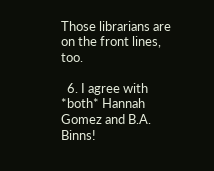Those librarians are on the front lines, too.

  6. I agree with *both* Hannah Gomez and B.A. Binns!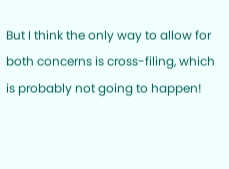But I think the only way to allow for both concerns is cross-filing, which is probably not going to happen!